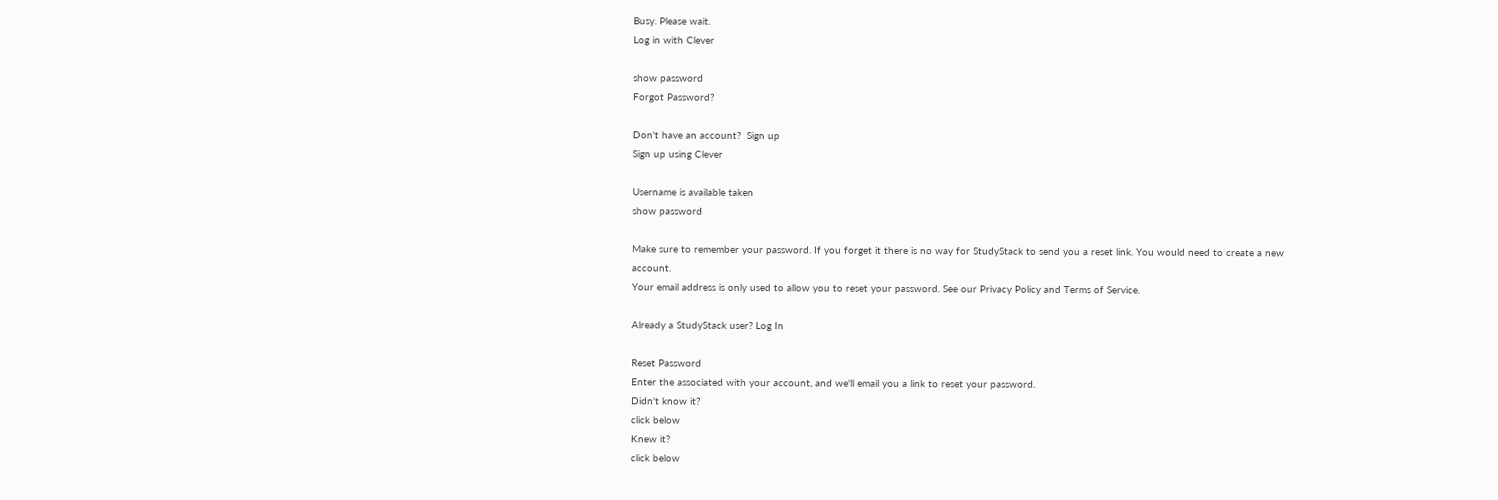Busy. Please wait.
Log in with Clever

show password
Forgot Password?

Don't have an account?  Sign up
Sign up using Clever

Username is available taken
show password

Make sure to remember your password. If you forget it there is no way for StudyStack to send you a reset link. You would need to create a new account.
Your email address is only used to allow you to reset your password. See our Privacy Policy and Terms of Service.

Already a StudyStack user? Log In

Reset Password
Enter the associated with your account, and we'll email you a link to reset your password.
Didn't know it?
click below
Knew it?
click below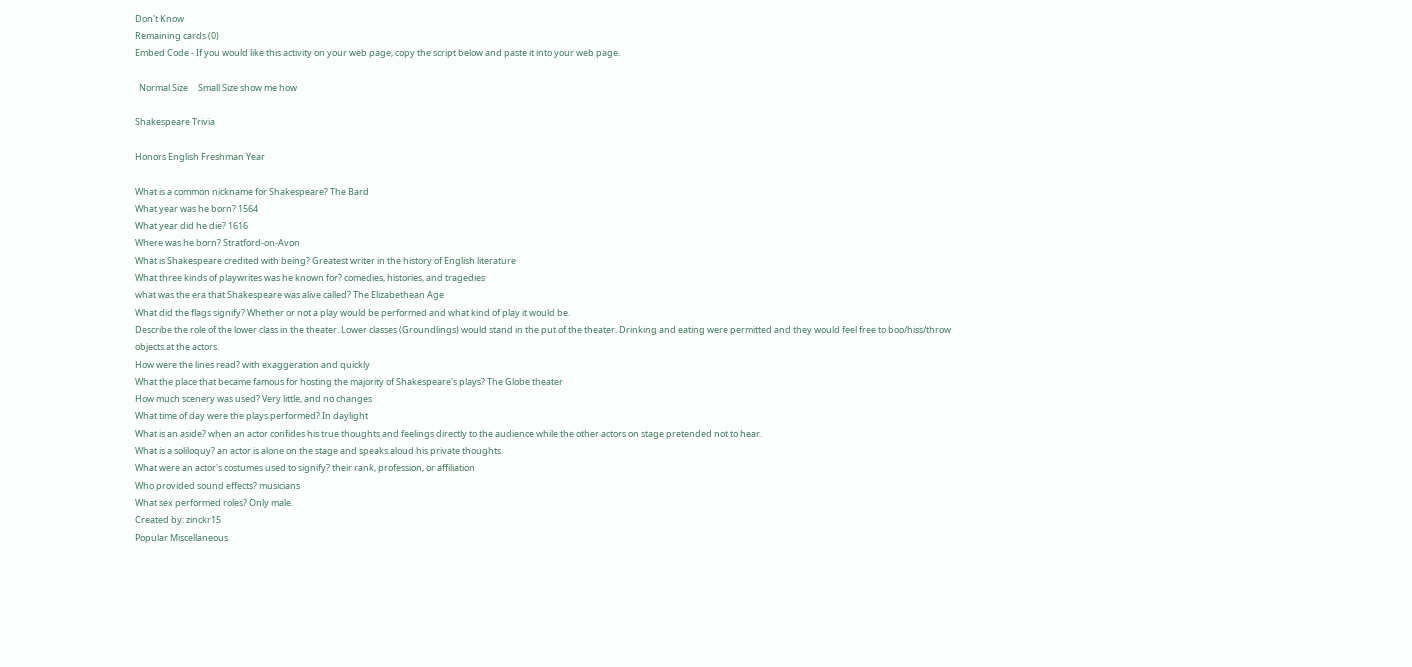Don't Know
Remaining cards (0)
Embed Code - If you would like this activity on your web page, copy the script below and paste it into your web page.

  Normal Size     Small Size show me how

Shakespeare Trivia

Honors English Freshman Year

What is a common nickname for Shakespeare? The Bard
What year was he born? 1564
What year did he die? 1616
Where was he born? Stratford-on-Avon
What is Shakespeare credited with being? Greatest writer in the history of English literature
What three kinds of playwrites was he known for? comedies, histories, and tragedies
what was the era that Shakespeare was alive called? The Elizabethean Age
What did the flags signify? Whether or not a play would be performed and what kind of play it would be.
Describe the role of the lower class in the theater. Lower classes (Groundlings) would stand in the put of the theater. Drinking and eating were permitted and they would feel free to boo/hiss/throw objects at the actors.
How were the lines read? with exaggeration and quickly
What the place that became famous for hosting the majority of Shakespeare's plays? The Globe theater
How much scenery was used? Very little, and no changes
What time of day were the plays performed? In daylight
What is an aside? when an actor confides his true thoughts and feelings directly to the audience while the other actors on stage pretended not to hear.
What is a soliloquy? an actor is alone on the stage and speaks aloud his private thoughts.
What were an actor's costumes used to signify? their rank, profession, or affiliation
Who provided sound effects? musicians
What sex performed roles? Only male.
Created by: zinckr15
Popular Miscellaneous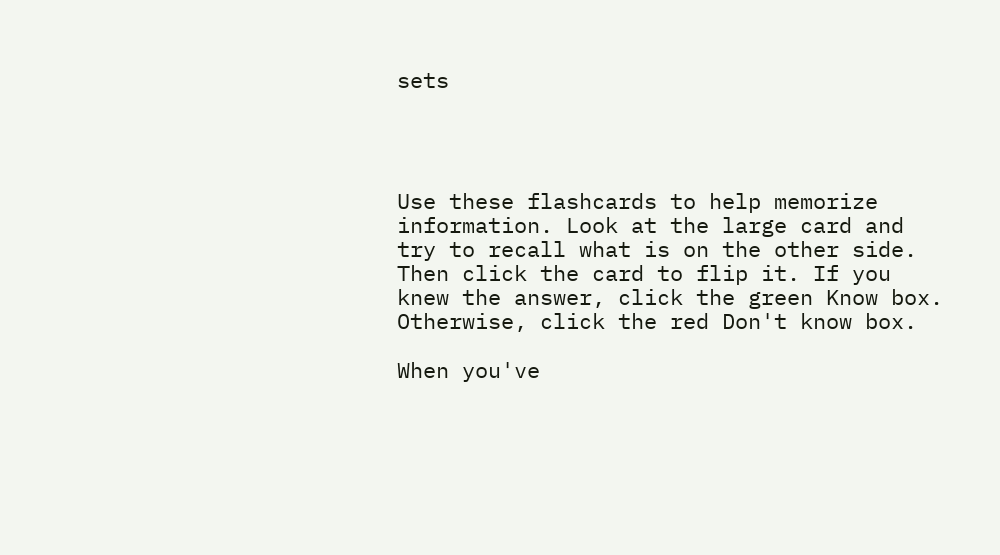sets




Use these flashcards to help memorize information. Look at the large card and try to recall what is on the other side. Then click the card to flip it. If you knew the answer, click the green Know box. Otherwise, click the red Don't know box.

When you've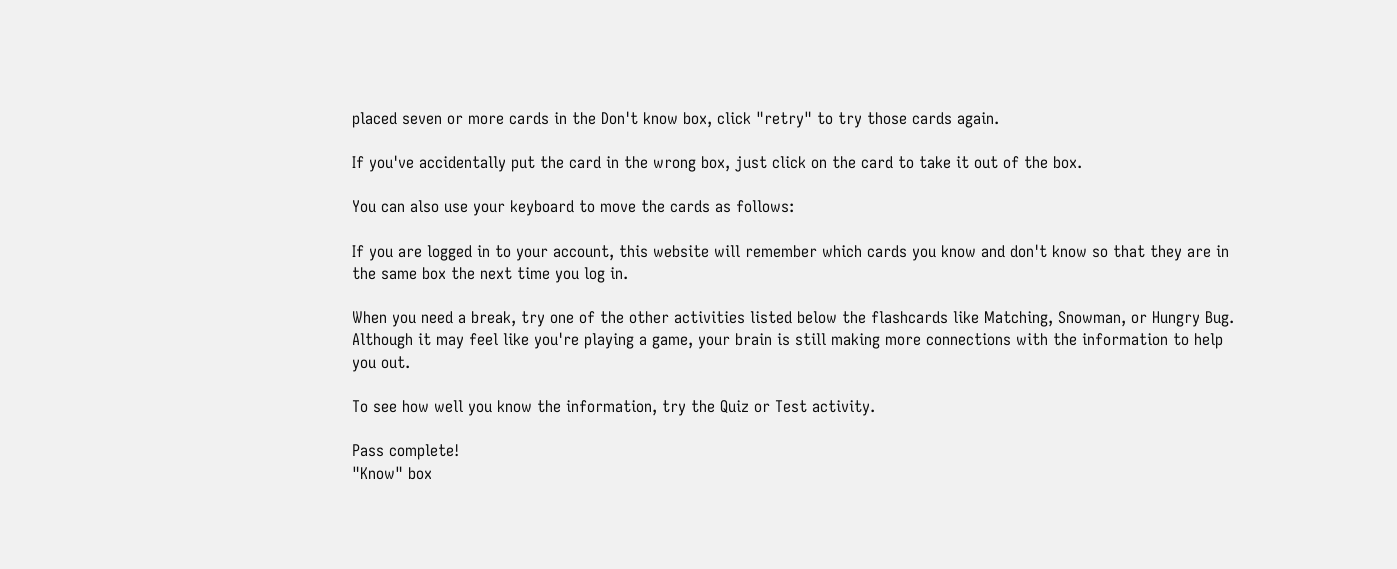placed seven or more cards in the Don't know box, click "retry" to try those cards again.

If you've accidentally put the card in the wrong box, just click on the card to take it out of the box.

You can also use your keyboard to move the cards as follows:

If you are logged in to your account, this website will remember which cards you know and don't know so that they are in the same box the next time you log in.

When you need a break, try one of the other activities listed below the flashcards like Matching, Snowman, or Hungry Bug. Although it may feel like you're playing a game, your brain is still making more connections with the information to help you out.

To see how well you know the information, try the Quiz or Test activity.

Pass complete!
"Know" box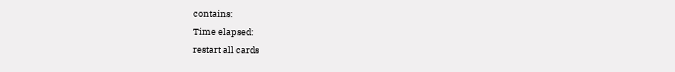contains:
Time elapsed:
restart all cards